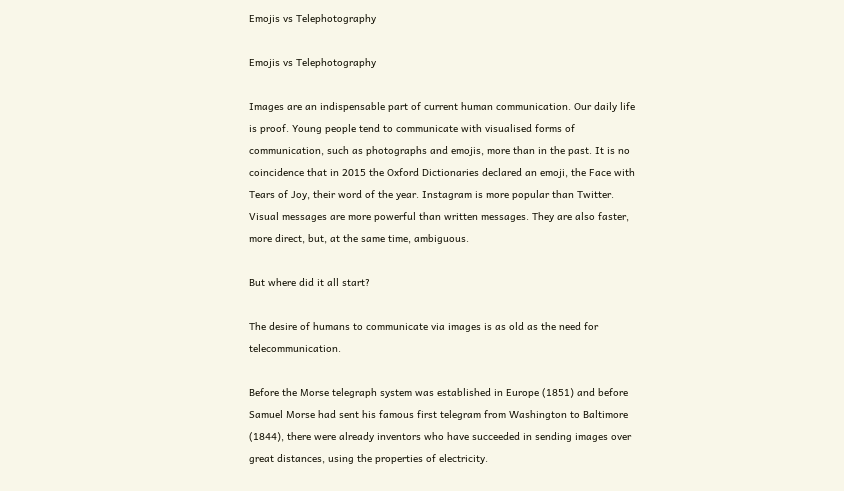Emojis vs Telephotography

Emojis vs Telephotography

Images are an indispensable part of current human communication. Our daily life is proof. Young people tend to communicate with visualised forms of communication, such as photographs and emojis, more than in the past. It is no coincidence that in 2015 the Oxford Dictionaries declared an emoji, the Face with Tears of Joy, their word of the year. Instagram is more popular than Twitter. Visual messages are more powerful than written messages. They are also faster, more direct, but, at the same time, ambiguous.

But where did it all start?

The desire of humans to communicate via images is as old as the need for telecommunication.

Before the Morse telegraph system was established in Europe (1851) and before Samuel Morse had sent his famous first telegram from Washington to Baltimore (1844), there were already inventors who have succeeded in sending images over great distances, using the properties of electricity.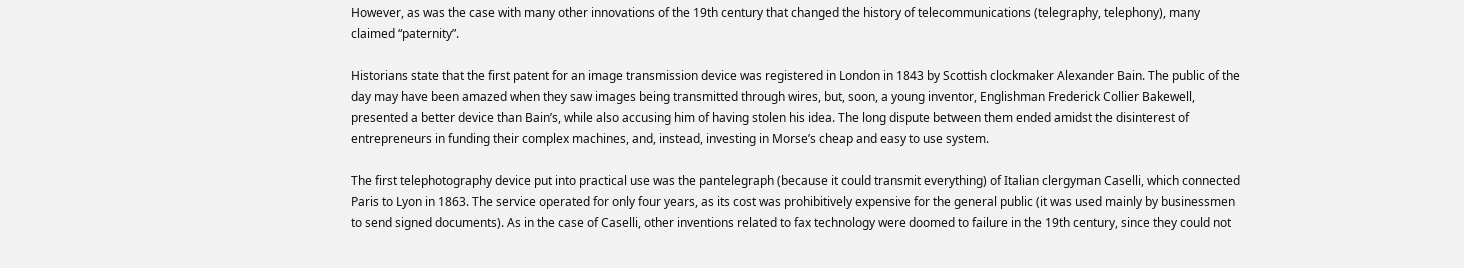However, as was the case with many other innovations of the 19th century that changed the history of telecommunications (telegraphy, telephony), many claimed “paternity”.

Historians state that the first patent for an image transmission device was registered in London in 1843 by Scottish clockmaker Alexander Bain. The public of the day may have been amazed when they saw images being transmitted through wires, but, soon, a young inventor, Englishman Frederick Collier Bakewell, presented a better device than Bain’s, while also accusing him of having stolen his idea. The long dispute between them ended amidst the disinterest of entrepreneurs in funding their complex machines, and, instead, investing in Morse’s cheap and easy to use system.

The first telephotography device put into practical use was the pantelegraph (because it could transmit everything) of Italian clergyman Caselli, which connected Paris to Lyon in 1863. The service operated for only four years, as its cost was prohibitively expensive for the general public (it was used mainly by businessmen to send signed documents). As in the case of Caselli, other inventions related to fax technology were doomed to failure in the 19th century, since they could not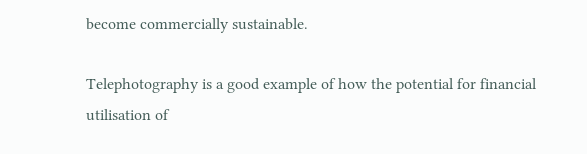become commercially sustainable.

Telephotography is a good example of how the potential for financial utilisation of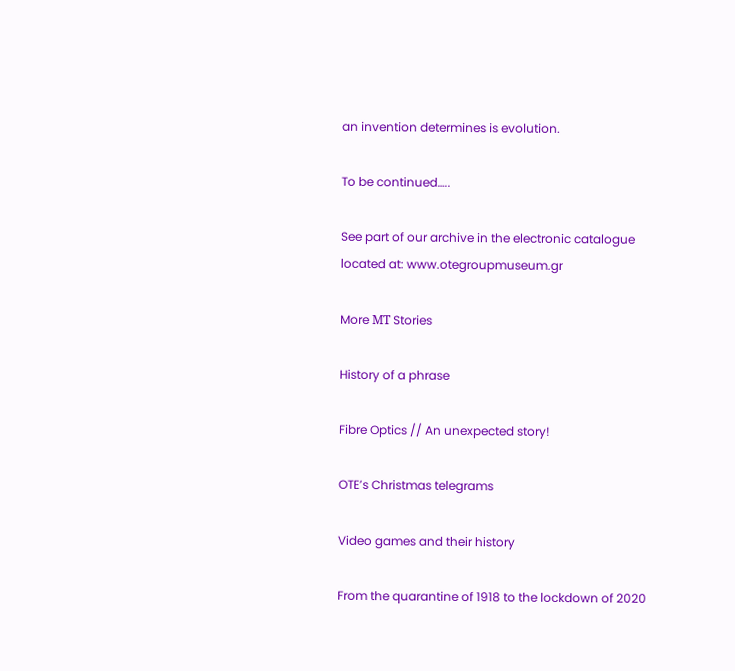an invention determines is evolution.

To be continued…..

See part of our archive in the electronic catalogue located at: www.otegroupmuseum.gr

More ΜΤ Stories

History of a phrase

Fibre Optics // An unexpected story!

OTE’s Christmas telegrams

Video games and their history

From the quarantine of 1918 to the lockdown of 2020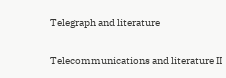Telegraph and literature

Telecommunications and literature II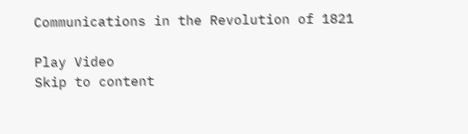Communications in the Revolution of 1821

Play Video
Skip to content